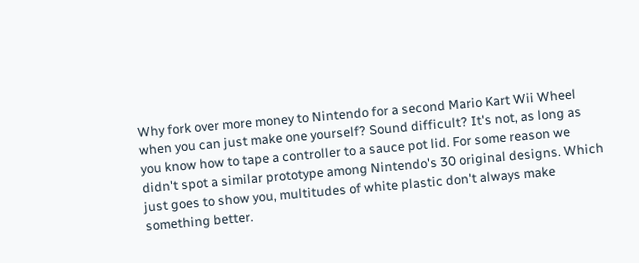Why fork over more money to Nintendo for a second Mario Kart Wii Wheel when you can just make one yourself? Sound difficult? It's not, as long as you know how to tape a controller to a sauce pot lid. For some reason we didn't spot a similar prototype among Nintendo's 30 original designs. Which just goes to show you, multitudes of white plastic don't always make something better.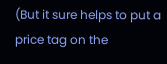(But it sure helps to put a price tag on the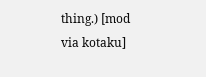thing.) [mod via kotaku]